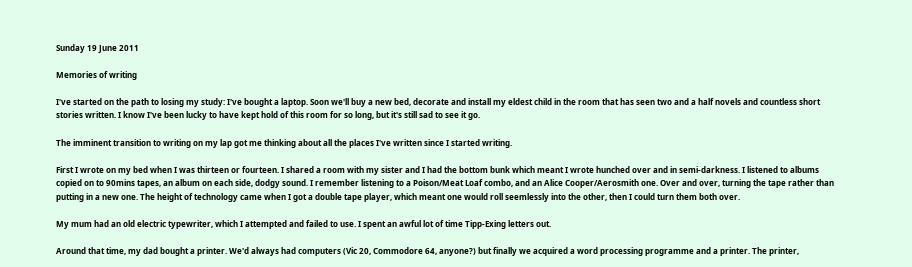Sunday 19 June 2011

Memories of writing

I've started on the path to losing my study: I've bought a laptop. Soon we'll buy a new bed, decorate and install my eldest child in the room that has seen two and a half novels and countless short stories written. I know I've been lucky to have kept hold of this room for so long, but it's still sad to see it go.

The imminent transition to writing on my lap got me thinking about all the places I've written since I started writing.

First I wrote on my bed when I was thirteen or fourteen. I shared a room with my sister and I had the bottom bunk which meant I wrote hunched over and in semi-darkness. I listened to albums copied on to 90mins tapes, an album on each side, dodgy sound. I remember listening to a Poison/Meat Loaf combo, and an Alice Cooper/Aerosmith one. Over and over, turning the tape rather than putting in a new one. The height of technology came when I got a double tape player, which meant one would roll seemlessly into the other, then I could turn them both over.

My mum had an old electric typewriter, which I attempted and failed to use. I spent an awful lot of time Tipp-Exing letters out.

Around that time, my dad bought a printer. We'd always had computers (Vic 20, Commodore 64, anyone?) but finally we acquired a word processing programme and a printer. The printer,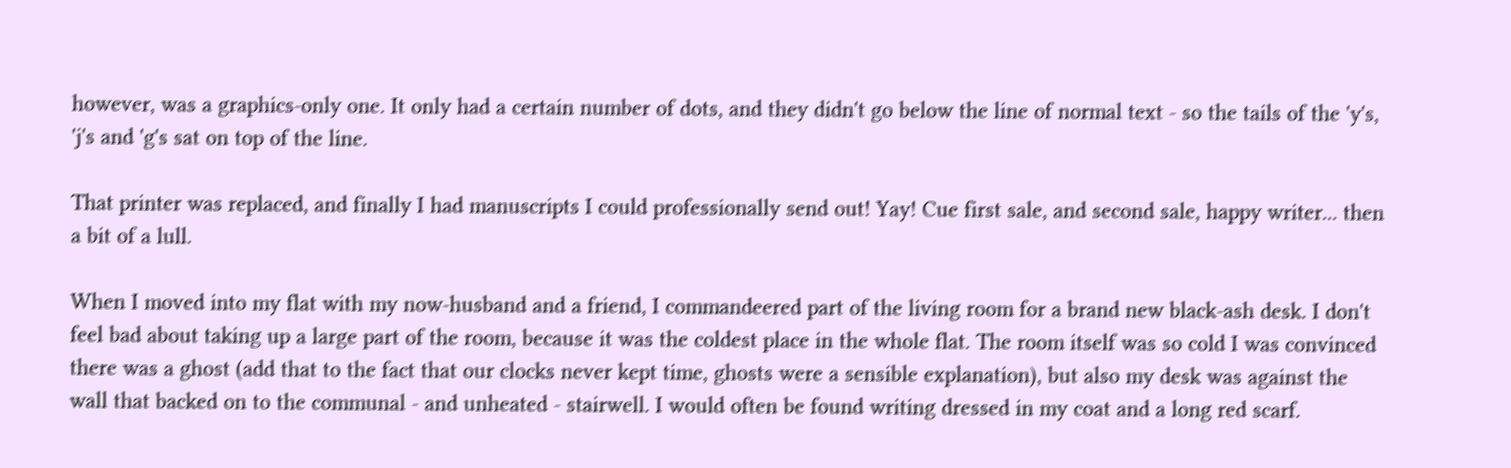however, was a graphics-only one. It only had a certain number of dots, and they didn't go below the line of normal text - so the tails of the 'y's, 'j's and 'g's sat on top of the line.

That printer was replaced, and finally I had manuscripts I could professionally send out! Yay! Cue first sale, and second sale, happy writer... then a bit of a lull.

When I moved into my flat with my now-husband and a friend, I commandeered part of the living room for a brand new black-ash desk. I don't feel bad about taking up a large part of the room, because it was the coldest place in the whole flat. The room itself was so cold I was convinced there was a ghost (add that to the fact that our clocks never kept time, ghosts were a sensible explanation), but also my desk was against the wall that backed on to the communal - and unheated - stairwell. I would often be found writing dressed in my coat and a long red scarf.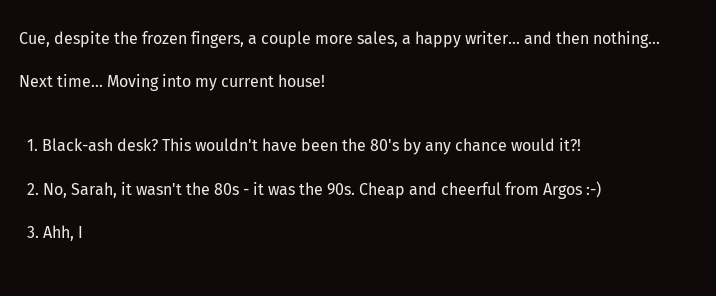Cue, despite the frozen fingers, a couple more sales, a happy writer... and then nothing...

Next time... Moving into my current house!


  1. Black-ash desk? This wouldn't have been the 80's by any chance would it?!

  2. No, Sarah, it wasn't the 80s - it was the 90s. Cheap and cheerful from Argos :-)

  3. Ahh, I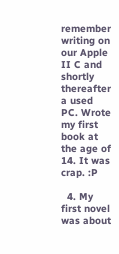remember writing on our Apple II C and shortly thereafter a used PC. Wrote my first book at the age of 14. It was crap. :P

  4. My first novel was about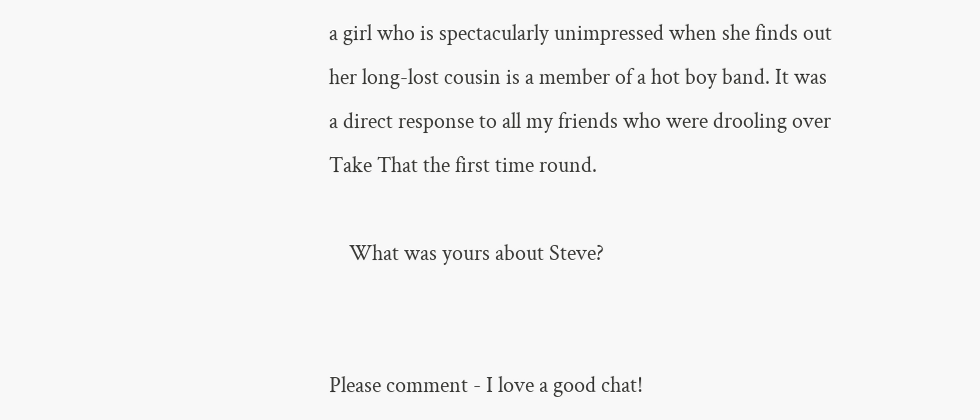a girl who is spectacularly unimpressed when she finds out her long-lost cousin is a member of a hot boy band. It was a direct response to all my friends who were drooling over Take That the first time round.

    What was yours about Steve?


Please comment - I love a good chat!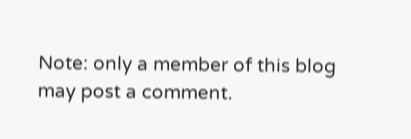Note: only a member of this blog may post a comment.